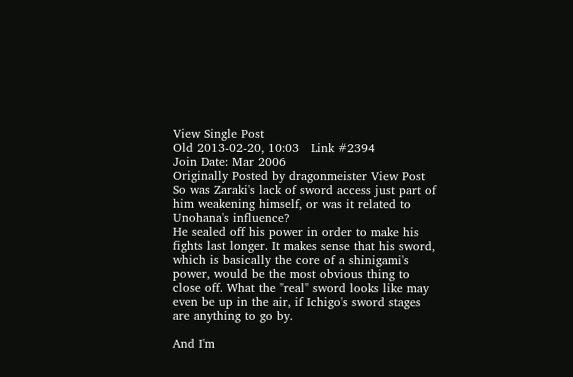View Single Post
Old 2013-02-20, 10:03   Link #2394
Join Date: Mar 2006
Originally Posted by dragonmeister View Post
So was Zaraki's lack of sword access just part of him weakening himself, or was it related to Unohana's influence?
He sealed off his power in order to make his fights last longer. It makes sense that his sword, which is basically the core of a shinigami's power, would be the most obvious thing to close off. What the "real" sword looks like may even be up in the air, if Ichigo's sword stages are anything to go by.

And I'm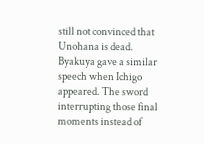still not convinced that Unohana is dead. Byakuya gave a similar speech when Ichigo appeared. The sword interrupting those final moments instead of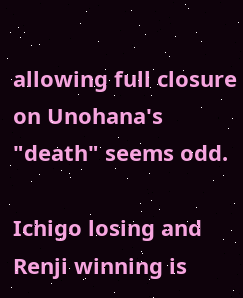allowing full closure on Unohana's "death" seems odd.

Ichigo losing and Renji winning is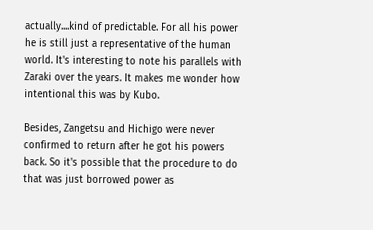actually....kind of predictable. For all his power he is still just a representative of the human world. It's interesting to note his parallels with Zaraki over the years. It makes me wonder how intentional this was by Kubo.

Besides, Zangetsu and Hichigo were never confirmed to return after he got his powers back. So it's possible that the procedure to do that was just borrowed power as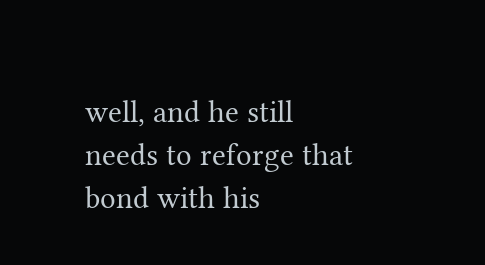well, and he still needs to reforge that bond with his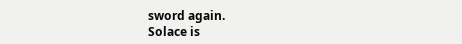sword again.
Solace is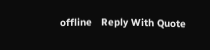offline   Reply With Quote